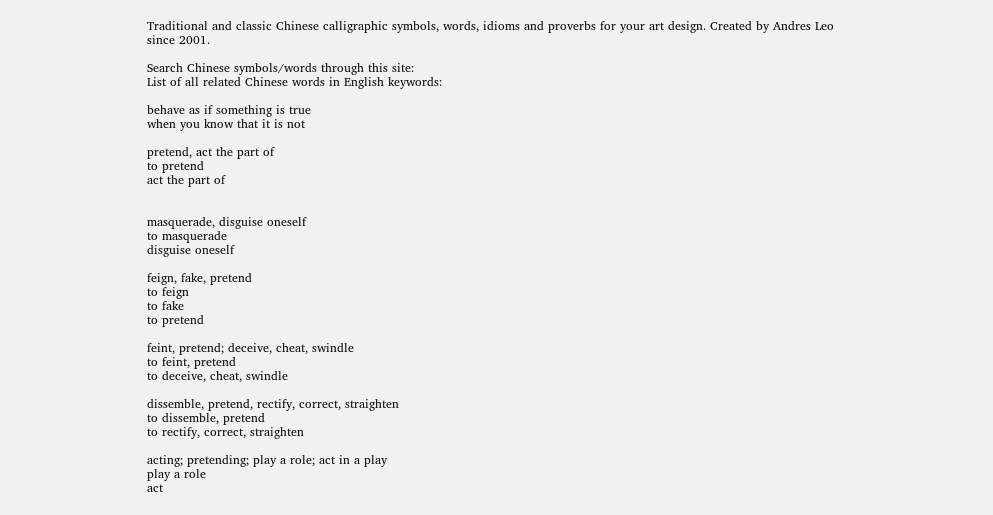Traditional and classic Chinese calligraphic symbols, words, idioms and proverbs for your art design. Created by Andres Leo since 2001.

Search Chinese symbols/words through this site:
List of all related Chinese words in English keywords:

behave as if something is true
when you know that it is not

pretend, act the part of
to pretend
act the part of


masquerade, disguise oneself
to masquerade
disguise oneself

feign, fake, pretend
to feign
to fake
to pretend

feint, pretend; deceive, cheat, swindle
to feint, pretend
to deceive, cheat, swindle

dissemble, pretend, rectify, correct, straighten
to dissemble, pretend
to rectify, correct, straighten

acting; pretending; play a role; act in a play
play a role
act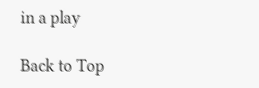in a play

Back to Top